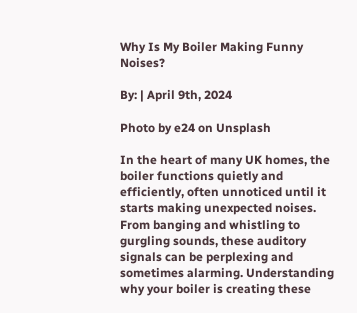Why Is My Boiler Making Funny Noises?

By: | April 9th, 2024

Photo by e24 on Unsplash

In the heart of many UK homes, the boiler functions quietly and efficiently, often unnoticed until it starts making unexpected noises. From banging and whistling to gurgling sounds, these auditory signals can be perplexing and sometimes alarming. Understanding why your boiler is creating these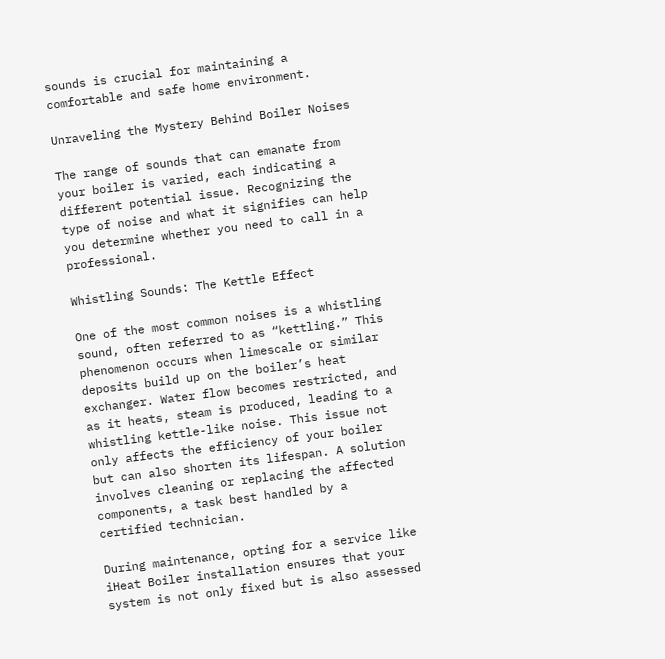sounds is crucial for maintaining a comfortable and safe home environment.

Unraveling the Mystery Behind Boiler Noises

The range of sounds that can emanate from your boiler is varied, each indicating a different potential issue. Recognizing the type of noise and what it signifies can help you determine whether you need to call in a professional.

Whistling Sounds: The Kettle Effect

One of the most common noises is a whistling sound, often referred to as “kettling.” This phenomenon occurs when limescale or similar deposits build up on the boiler’s heat exchanger. Water flow becomes restricted, and as it heats, steam is produced, leading to a whistling kettle-like noise. This issue not only affects the efficiency of your boiler but can also shorten its lifespan. A solution involves cleaning or replacing the affected components, a task best handled by a certified technician.

During maintenance, opting for a service like iHeat Boiler installation ensures that your system is not only fixed but is also assessed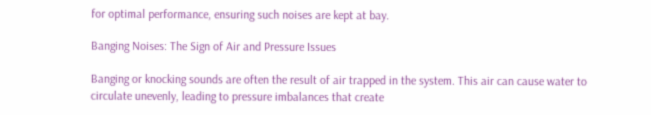for optimal performance, ensuring such noises are kept at bay.

Banging Noises: The Sign of Air and Pressure Issues

Banging or knocking sounds are often the result of air trapped in the system. This air can cause water to circulate unevenly, leading to pressure imbalances that create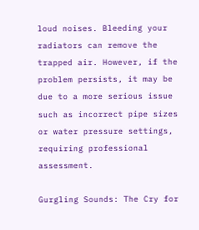loud noises. Bleeding your radiators can remove the trapped air. However, if the problem persists, it may be due to a more serious issue such as incorrect pipe sizes or water pressure settings, requiring professional assessment.

Gurgling Sounds: The Cry for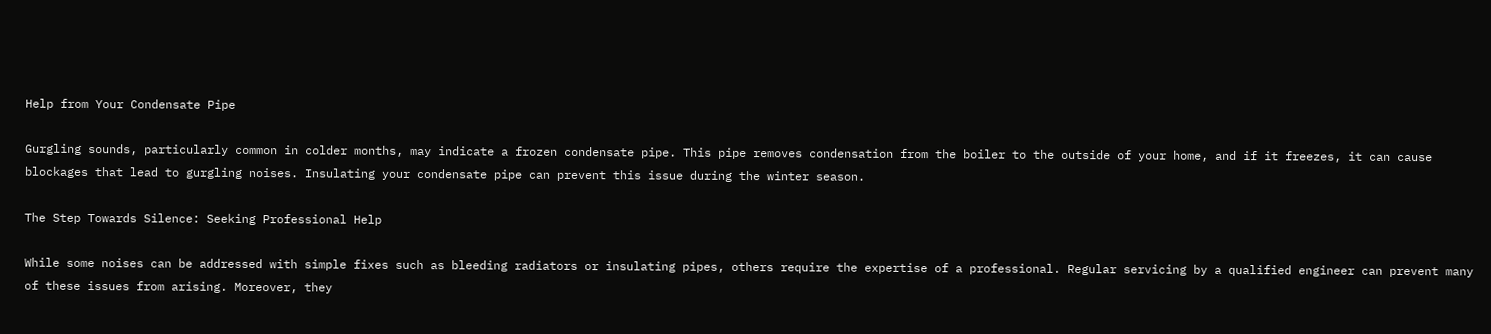Help from Your Condensate Pipe

Gurgling sounds, particularly common in colder months, may indicate a frozen condensate pipe. This pipe removes condensation from the boiler to the outside of your home, and if it freezes, it can cause blockages that lead to gurgling noises. Insulating your condensate pipe can prevent this issue during the winter season.

The Step Towards Silence: Seeking Professional Help

While some noises can be addressed with simple fixes such as bleeding radiators or insulating pipes, others require the expertise of a professional. Regular servicing by a qualified engineer can prevent many of these issues from arising. Moreover, they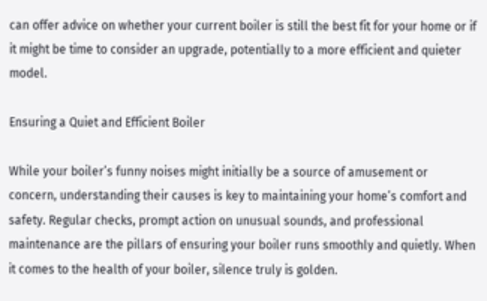can offer advice on whether your current boiler is still the best fit for your home or if it might be time to consider an upgrade, potentially to a more efficient and quieter model.

Ensuring a Quiet and Efficient Boiler

While your boiler’s funny noises might initially be a source of amusement or concern, understanding their causes is key to maintaining your home’s comfort and safety. Regular checks, prompt action on unusual sounds, and professional maintenance are the pillars of ensuring your boiler runs smoothly and quietly. When it comes to the health of your boiler, silence truly is golden.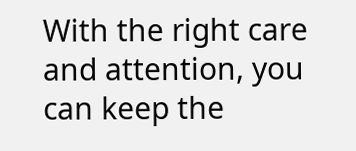With the right care and attention, you can keep the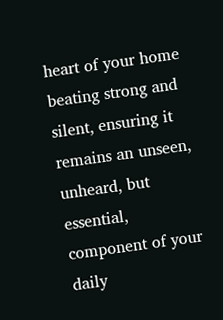heart of your home beating strong and silent, ensuring it remains an unseen, unheard, but essential, component of your daily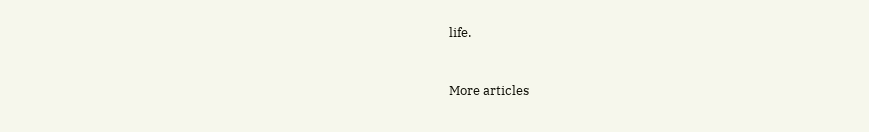life.


More articles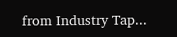from Industry Tap...